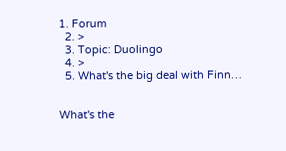1. Forum
  2. >
  3. Topic: Duolingo
  4. >
  5. What's the big deal with Finn…


What's the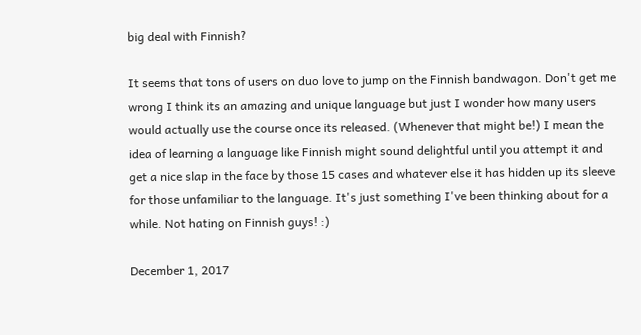big deal with Finnish?

It seems that tons of users on duo love to jump on the Finnish bandwagon. Don't get me wrong I think its an amazing and unique language but just I wonder how many users would actually use the course once its released. (Whenever that might be!) I mean the idea of learning a language like Finnish might sound delightful until you attempt it and get a nice slap in the face by those 15 cases and whatever else it has hidden up its sleeve for those unfamiliar to the language. It's just something I've been thinking about for a while. Not hating on Finnish guys! :)

December 1, 2017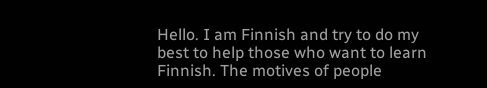Hello. I am Finnish and try to do my best to help those who want to learn Finnish. The motives of people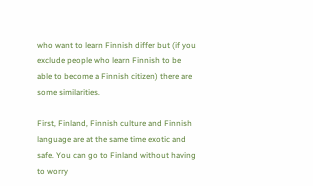who want to learn Finnish differ but (if you exclude people who learn Finnish to be able to become a Finnish citizen) there are some similarities.

First, Finland, Finnish culture and Finnish language are at the same time exotic and safe. You can go to Finland without having to worry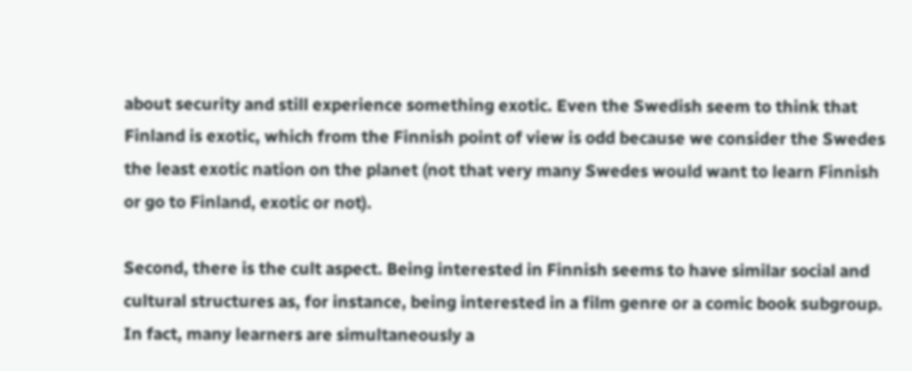about security and still experience something exotic. Even the Swedish seem to think that Finland is exotic, which from the Finnish point of view is odd because we consider the Swedes the least exotic nation on the planet (not that very many Swedes would want to learn Finnish or go to Finland, exotic or not).

Second, there is the cult aspect. Being interested in Finnish seems to have similar social and cultural structures as, for instance, being interested in a film genre or a comic book subgroup. In fact, many learners are simultaneously a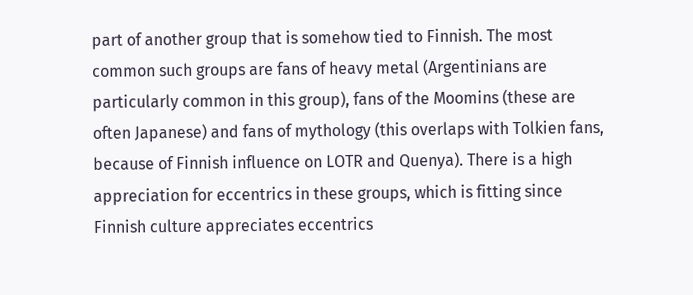part of another group that is somehow tied to Finnish. The most common such groups are fans of heavy metal (Argentinians are particularly common in this group), fans of the Moomins (these are often Japanese) and fans of mythology (this overlaps with Tolkien fans, because of Finnish influence on LOTR and Quenya). There is a high appreciation for eccentrics in these groups, which is fitting since Finnish culture appreciates eccentrics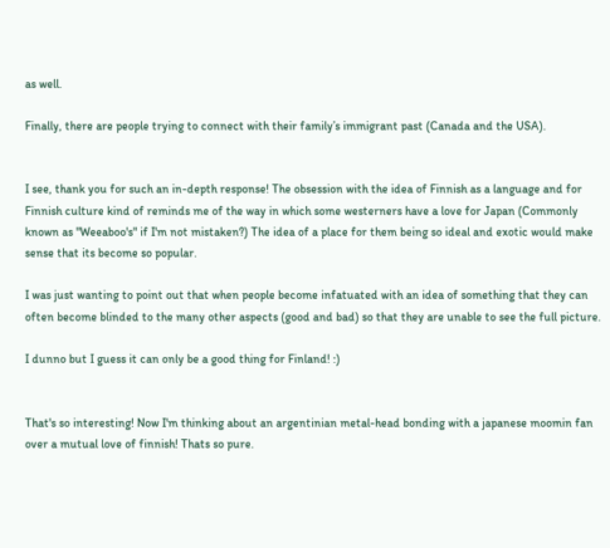as well.

Finally, there are people trying to connect with their family’s immigrant past (Canada and the USA).


I see, thank you for such an in-depth response! The obsession with the idea of Finnish as a language and for Finnish culture kind of reminds me of the way in which some westerners have a love for Japan (Commonly known as "Weeaboo's" if I'm not mistaken?) The idea of a place for them being so ideal and exotic would make sense that its become so popular.

I was just wanting to point out that when people become infatuated with an idea of something that they can often become blinded to the many other aspects (good and bad) so that they are unable to see the full picture.

I dunno but I guess it can only be a good thing for Finland! :)


That's so interesting! Now I'm thinking about an argentinian metal-head bonding with a japanese moomin fan over a mutual love of finnish! Thats so pure.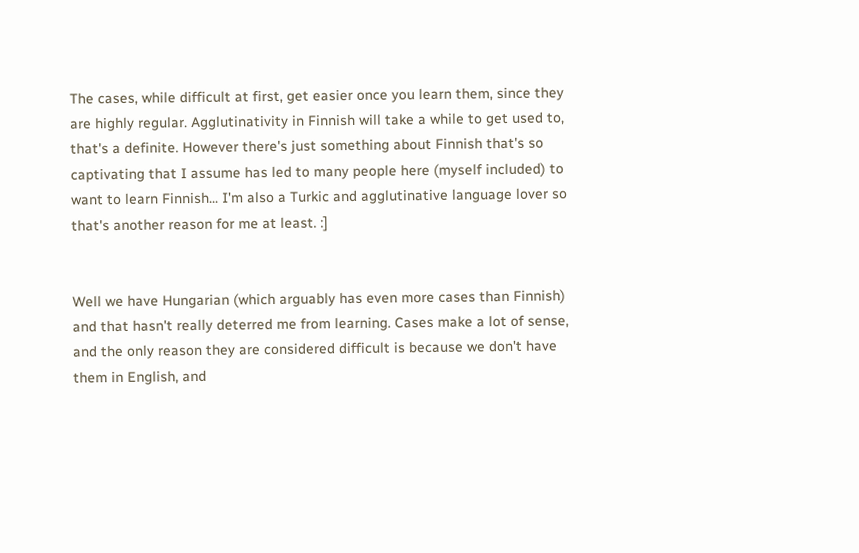The cases, while difficult at first, get easier once you learn them, since they are highly regular. Agglutinativity in Finnish will take a while to get used to, that's a definite. However there's just something about Finnish that's so captivating that I assume has led to many people here (myself included) to want to learn Finnish... I'm also a Turkic and agglutinative language lover so that's another reason for me at least. :]


Well we have Hungarian (which arguably has even more cases than Finnish) and that hasn't really deterred me from learning. Cases make a lot of sense, and the only reason they are considered difficult is because we don't have them in English, and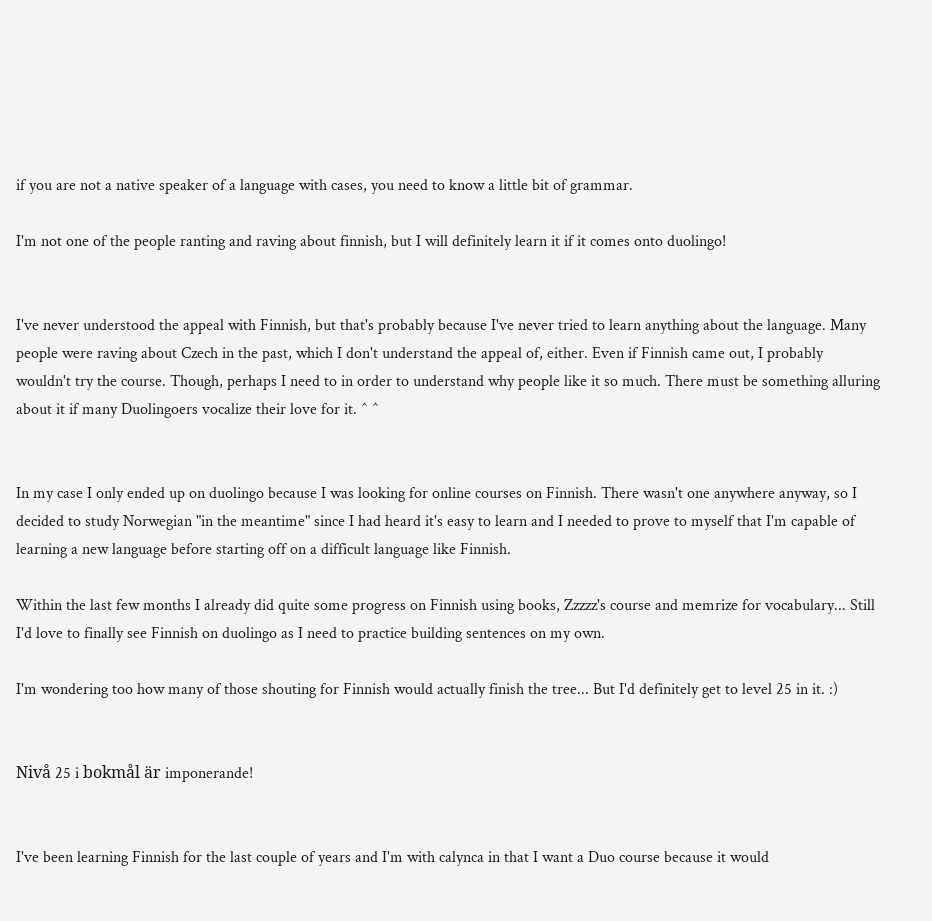if you are not a native speaker of a language with cases, you need to know a little bit of grammar.

I'm not one of the people ranting and raving about finnish, but I will definitely learn it if it comes onto duolingo!


I've never understood the appeal with Finnish, but that's probably because I've never tried to learn anything about the language. Many people were raving about Czech in the past, which I don't understand the appeal of, either. Even if Finnish came out, I probably wouldn't try the course. Though, perhaps I need to in order to understand why people like it so much. There must be something alluring about it if many Duolingoers vocalize their love for it. ^ ^


In my case I only ended up on duolingo because I was looking for online courses on Finnish. There wasn't one anywhere anyway, so I decided to study Norwegian "in the meantime" since I had heard it's easy to learn and I needed to prove to myself that I'm capable of learning a new language before starting off on a difficult language like Finnish.

Within the last few months I already did quite some progress on Finnish using books, Zzzzz's course and memrize for vocabulary... Still I'd love to finally see Finnish on duolingo as I need to practice building sentences on my own.

I'm wondering too how many of those shouting for Finnish would actually finish the tree... But I'd definitely get to level 25 in it. :)


Nivå 25 i bokmål är imponerande!


I've been learning Finnish for the last couple of years and I'm with calynca in that I want a Duo course because it would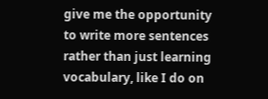give me the opportunity to write more sentences rather than just learning vocabulary, like I do on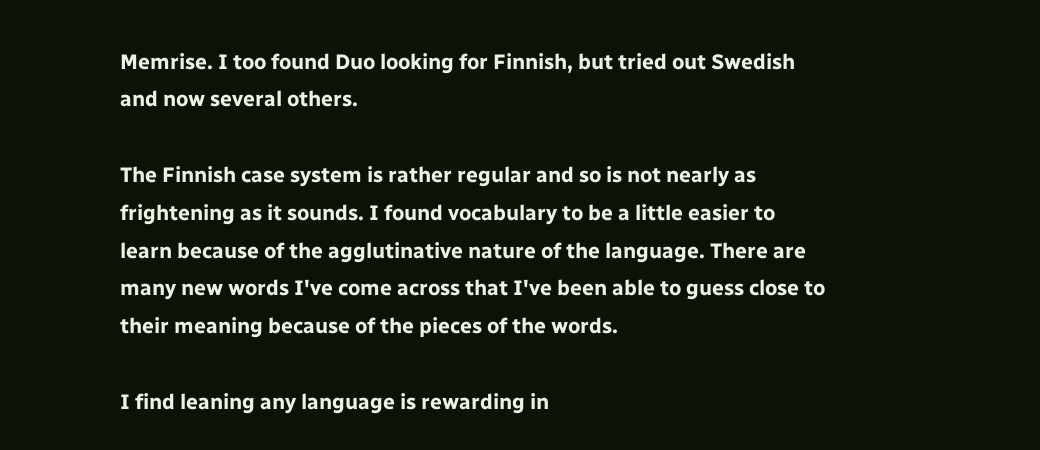Memrise. I too found Duo looking for Finnish, but tried out Swedish and now several others.

The Finnish case system is rather regular and so is not nearly as frightening as it sounds. I found vocabulary to be a little easier to learn because of the agglutinative nature of the language. There are many new words I've come across that I've been able to guess close to their meaning because of the pieces of the words.

I find leaning any language is rewarding in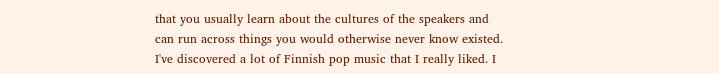that you usually learn about the cultures of the speakers and can run across things you would otherwise never know existed. I've discovered a lot of Finnish pop music that I really liked. I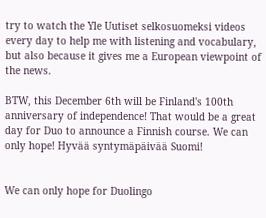try to watch the Yle Uutiset selkosuomeksi videos every day to help me with listening and vocabulary, but also because it gives me a European viewpoint of the news.

BTW, this December 6th will be Finland's 100th anniversary of independence! That would be a great day for Duo to announce a Finnish course. We can only hope! Hyvää syntymäpäivää Suomi!


We can only hope for Duolingo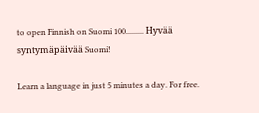to open Finnish on Suomi 100......... Hyvää syntymäpäivää Suomi!

Learn a language in just 5 minutes a day. For free.